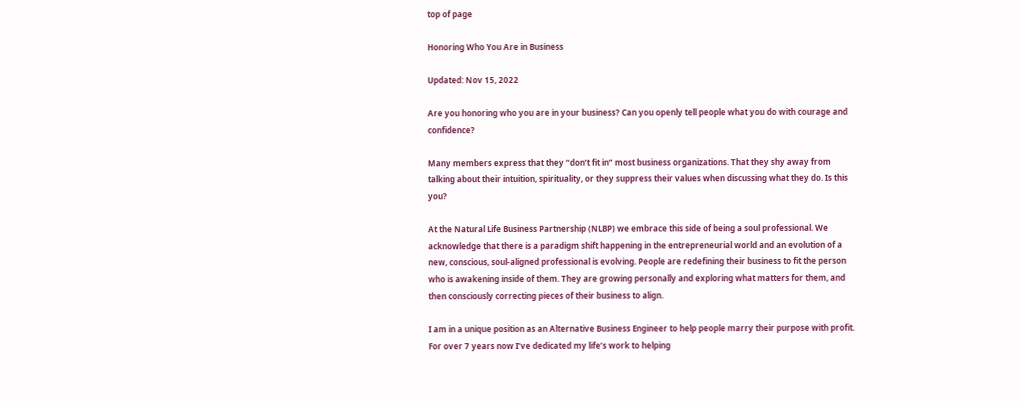top of page

Honoring Who You Are in Business

Updated: Nov 15, 2022

Are you honoring who you are in your business? Can you openly tell people what you do with courage and confidence?

Many members express that they “don’t fit in” most business organizations. That they shy away from talking about their intuition, spirituality, or they suppress their values when discussing what they do. Is this you?

At the Natural Life Business Partnership (NLBP) we embrace this side of being a soul professional. We acknowledge that there is a paradigm shift happening in the entrepreneurial world and an evolution of a new, conscious, soul-aligned professional is evolving. People are redefining their business to fit the person who is awakening inside of them. They are growing personally and exploring what matters for them, and then consciously correcting pieces of their business to align.

I am in a unique position as an Alternative Business Engineer to help people marry their purpose with profit. For over 7 years now I’ve dedicated my life’s work to helping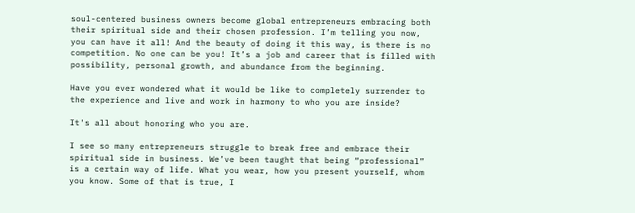soul-centered business owners become global entrepreneurs embracing both their spiritual side and their chosen profession. I’m telling you now, you can have it all! And the beauty of doing it this way, is there is no competition. No one can be you! It’s a job and career that is filled with possibility, personal growth, and abundance from the beginning.

Have you ever wondered what it would be like to completely surrender to the experience and live and work in harmony to who you are inside?

It's all about honoring who you are.

I see so many entrepreneurs struggle to break free and embrace their spiritual side in business. We’ve been taught that being “professional” is a certain way of life. What you wear, how you present yourself, whom you know. Some of that is true, I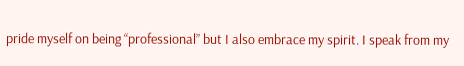pride myself on being “professional” but I also embrace my spirit. I speak from my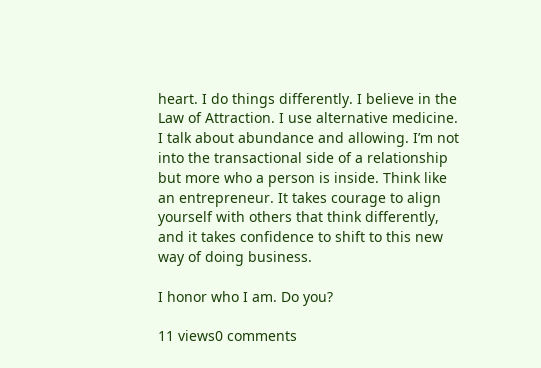heart. I do things differently. I believe in the Law of Attraction. I use alternative medicine. I talk about abundance and allowing. I’m not into the transactional side of a relationship but more who a person is inside. Think like an entrepreneur. It takes courage to align yourself with others that think differently, and it takes confidence to shift to this new way of doing business.

I honor who I am. Do you?

11 views0 comments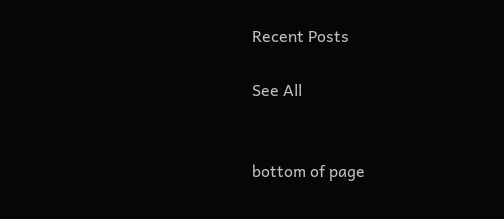Recent Posts

See All


bottom of page